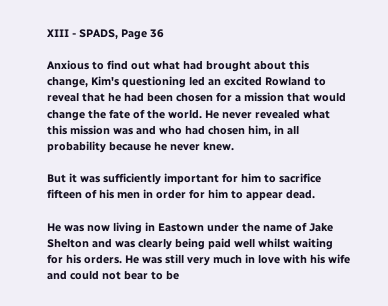XIII - SPADS, Page 36

Anxious to find out what had brought about this change, Kim's questioning led an excited Rowland to reveal that he had been chosen for a mission that would change the fate of the world. He never revealed what this mission was and who had chosen him, in all probability because he never knew.

But it was sufficiently important for him to sacrifice fifteen of his men in order for him to appear dead.

He was now living in Eastown under the name of Jake Shelton and was clearly being paid well whilst waiting for his orders. He was still very much in love with his wife and could not bear to be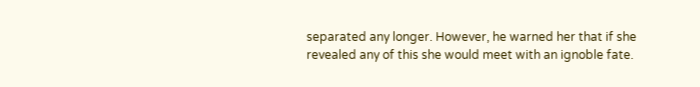separated any longer. However, he warned her that if she revealed any of this she would meet with an ignoble fate.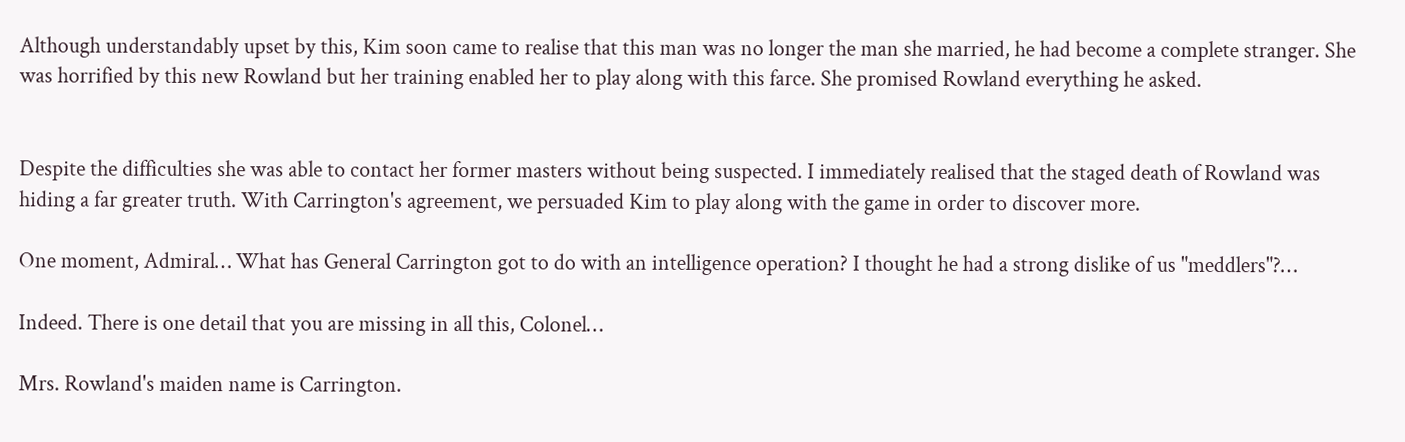Although understandably upset by this, Kim soon came to realise that this man was no longer the man she married, he had become a complete stranger. She was horrified by this new Rowland but her training enabled her to play along with this farce. She promised Rowland everything he asked.


Despite the difficulties she was able to contact her former masters without being suspected. I immediately realised that the staged death of Rowland was hiding a far greater truth. With Carrington's agreement, we persuaded Kim to play along with the game in order to discover more.

One moment, Admiral… What has General Carrington got to do with an intelligence operation? I thought he had a strong dislike of us "meddlers"?…

Indeed. There is one detail that you are missing in all this, Colonel…

Mrs. Rowland's maiden name is Carrington.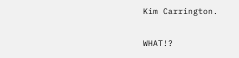Kim Carrington.

WHAT!?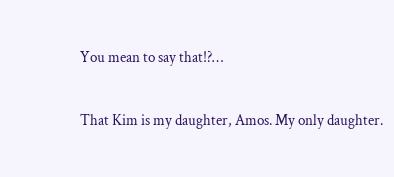You mean to say that!?…

That Kim is my daughter, Amos. My only daughter.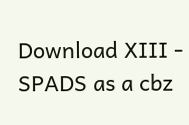Download XIII - SPADS as a cbz